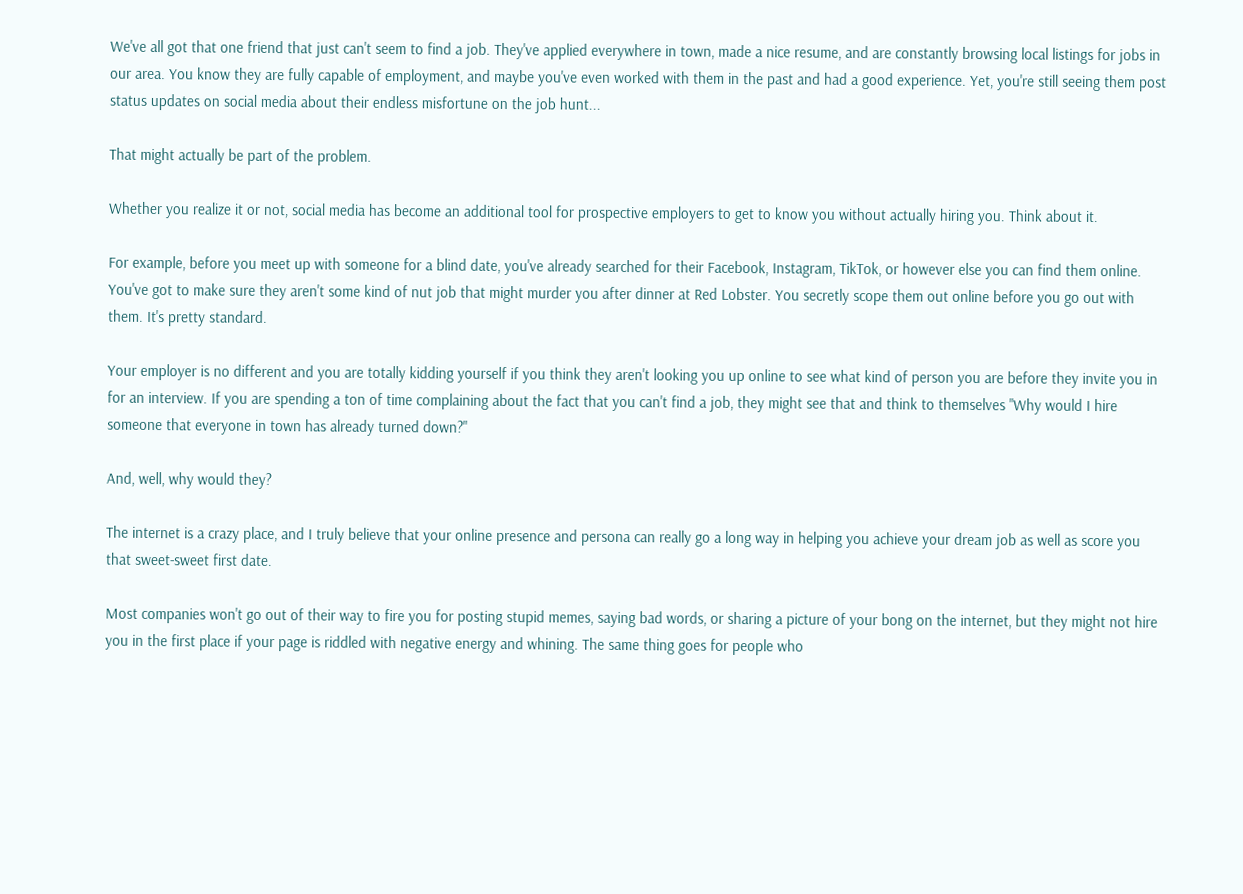We've all got that one friend that just can't seem to find a job. They've applied everywhere in town, made a nice resume, and are constantly browsing local listings for jobs in our area. You know they are fully capable of employment, and maybe you've even worked with them in the past and had a good experience. Yet, you're still seeing them post status updates on social media about their endless misfortune on the job hunt...

That might actually be part of the problem.

Whether you realize it or not, social media has become an additional tool for prospective employers to get to know you without actually hiring you. Think about it.

For example, before you meet up with someone for a blind date, you've already searched for their Facebook, Instagram, TikTok, or however else you can find them online. You've got to make sure they aren't some kind of nut job that might murder you after dinner at Red Lobster. You secretly scope them out online before you go out with them. It's pretty standard.

Your employer is no different and you are totally kidding yourself if you think they aren't looking you up online to see what kind of person you are before they invite you in for an interview. If you are spending a ton of time complaining about the fact that you can't find a job, they might see that and think to themselves "Why would I hire someone that everyone in town has already turned down?"

And, well, why would they?

The internet is a crazy place, and I truly believe that your online presence and persona can really go a long way in helping you achieve your dream job as well as score you that sweet-sweet first date.

Most companies won't go out of their way to fire you for posting stupid memes, saying bad words, or sharing a picture of your bong on the internet, but they might not hire you in the first place if your page is riddled with negative energy and whining. The same thing goes for people who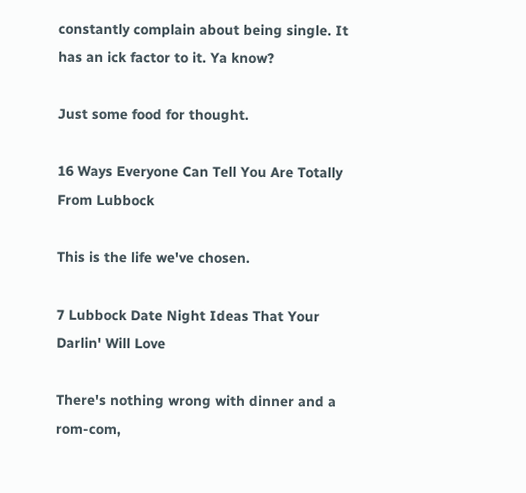constantly complain about being single. It has an ick factor to it. Ya know?

Just some food for thought.

16 Ways Everyone Can Tell You Are Totally From Lubbock

This is the life we've chosen.

7 Lubbock Date Night Ideas That Your Darlin' Will Love

There's nothing wrong with dinner and a rom-com,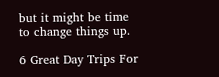but it might be time to change things up.

6 Great Day Trips For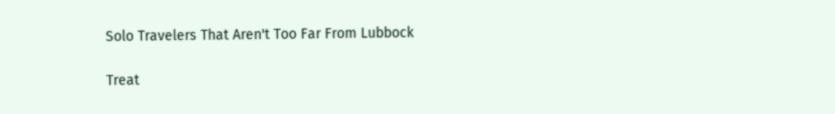Solo Travelers That Aren't Too Far From Lubbock

Treat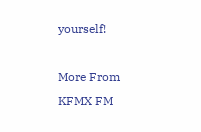yourself!

More From KFMX FM